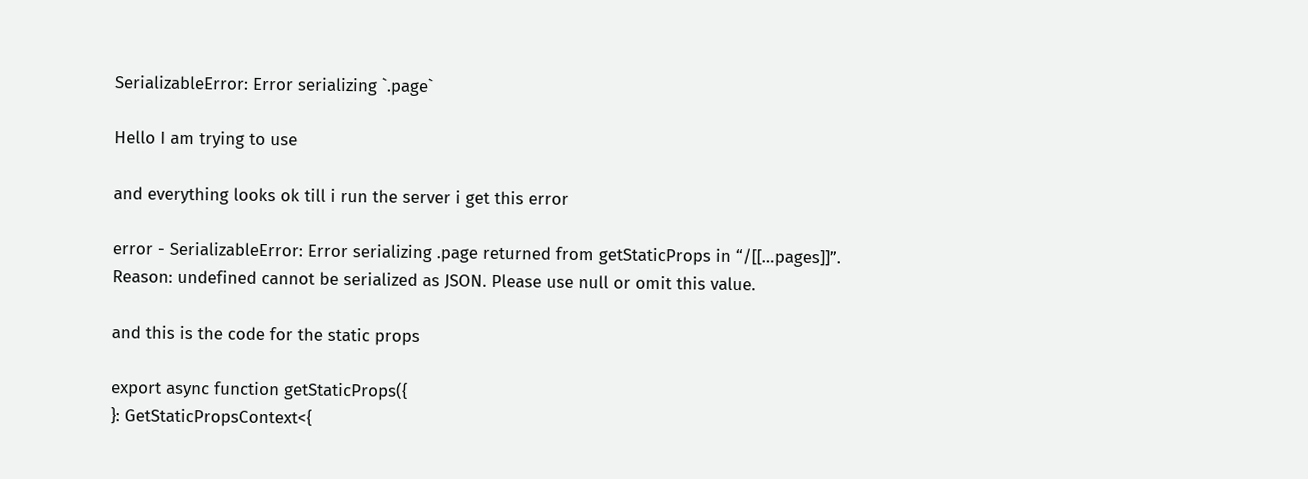SerializableError: Error serializing `.page`

Hello I am trying to use

and everything looks ok till i run the server i get this error

error - SerializableError: Error serializing .page returned from getStaticProps in “/[[…pages]]”.
Reason: undefined cannot be serialized as JSON. Please use null or omit this value.

and this is the code for the static props

export async function getStaticProps({
}: GetStaticPropsContext<{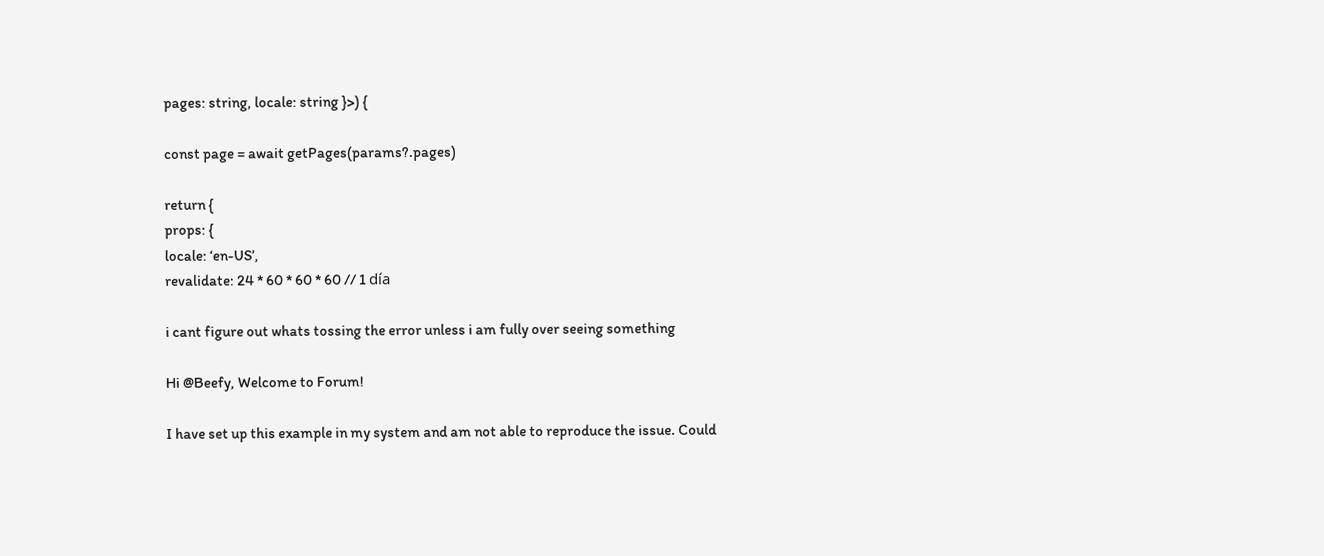pages: string, locale: string }>) {

const page = await getPages(params?.pages)

return {
props: {
locale: ‘en-US’,
revalidate: 24 * 60 * 60 * 60 // 1 día

i cant figure out whats tossing the error unless i am fully over seeing something

Hi @Beefy, Welcome to Forum!

I have set up this example in my system and am not able to reproduce the issue. Could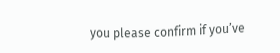you please confirm if you’ve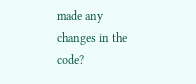made any changes in the code?